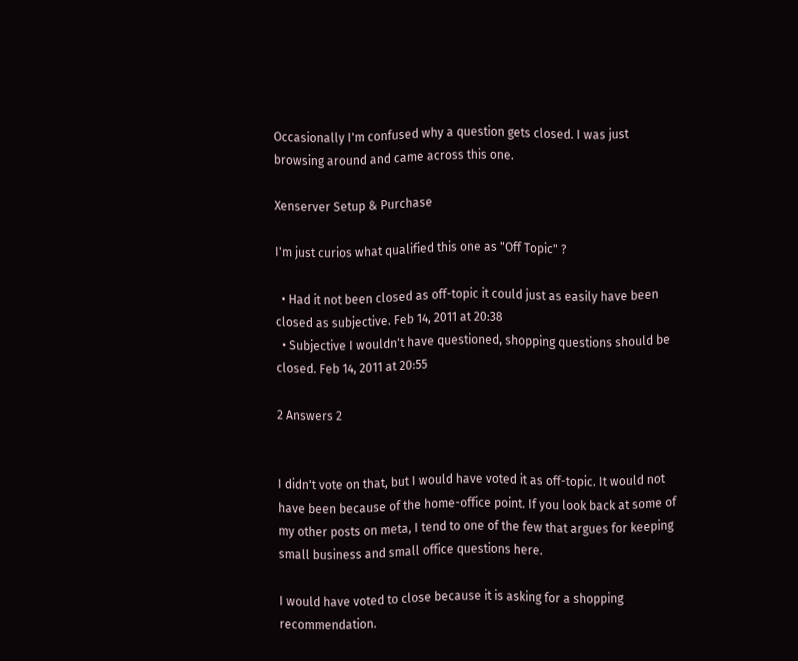Occasionally I'm confused why a question gets closed. I was just browsing around and came across this one.

Xenserver Setup & Purchase

I'm just curios what qualified this one as "Off Topic" ?

  • Had it not been closed as off-topic it could just as easily have been closed as subjective. Feb 14, 2011 at 20:38
  • Subjective I wouldn't have questioned, shopping questions should be closed. Feb 14, 2011 at 20:55

2 Answers 2


I didn't vote on that, but I would have voted it as off-topic. It would not have been because of the home-office point. If you look back at some of my other posts on meta, I tend to one of the few that argues for keeping small business and small office questions here.

I would have voted to close because it is asking for a shopping recommendation.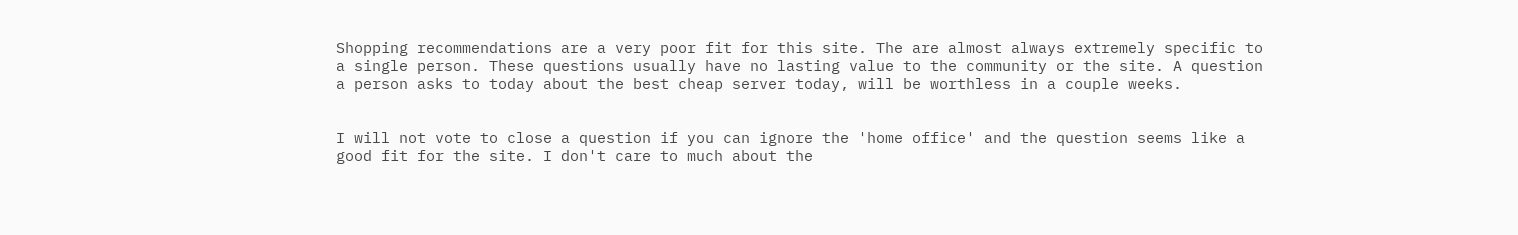Shopping recommendations are a very poor fit for this site. The are almost always extremely specific to a single person. These questions usually have no lasting value to the community or the site. A question a person asks to today about the best cheap server today, will be worthless in a couple weeks.


I will not vote to close a question if you can ignore the 'home office' and the question seems like a good fit for the site. I don't care to much about the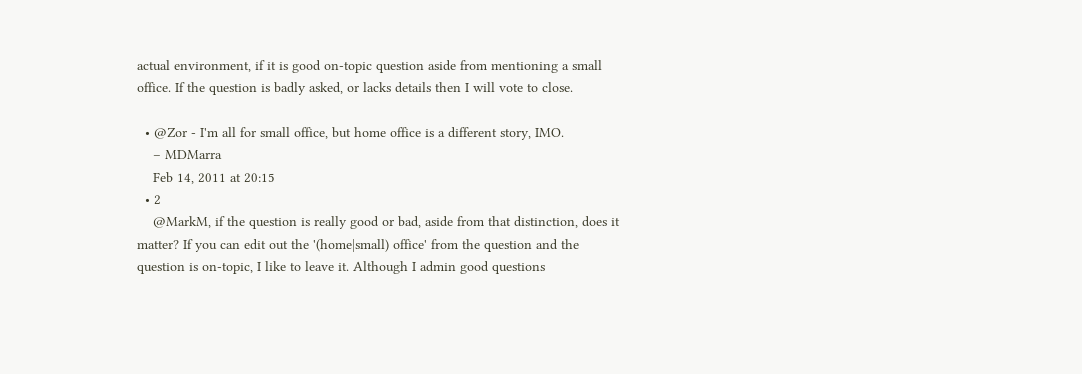actual environment, if it is good on-topic question aside from mentioning a small office. If the question is badly asked, or lacks details then I will vote to close.

  • @Zor - I'm all for small office, but home office is a different story, IMO.
    – MDMarra
    Feb 14, 2011 at 20:15
  • 2
    @MarkM, if the question is really good or bad, aside from that distinction, does it matter? If you can edit out the '(home|small) office' from the question and the question is on-topic, I like to leave it. Although I admin good questions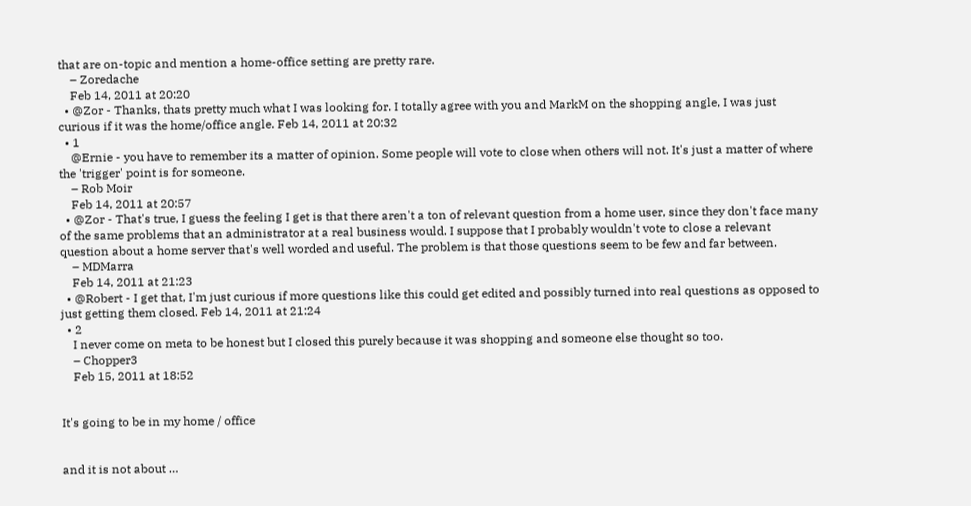that are on-topic and mention a home-office setting are pretty rare.
    – Zoredache
    Feb 14, 2011 at 20:20
  • @Zor - Thanks, thats pretty much what I was looking for. I totally agree with you and MarkM on the shopping angle, I was just curious if it was the home/office angle. Feb 14, 2011 at 20:32
  • 1
    @Ernie - you have to remember its a matter of opinion. Some people will vote to close when others will not. It's just a matter of where the 'trigger' point is for someone.
    – Rob Moir
    Feb 14, 2011 at 20:57
  • @Zor - That's true, I guess the feeling I get is that there aren't a ton of relevant question from a home user, since they don't face many of the same problems that an administrator at a real business would. I suppose that I probably wouldn't vote to close a relevant question about a home server that's well worded and useful. The problem is that those questions seem to be few and far between.
    – MDMarra
    Feb 14, 2011 at 21:23
  • @Robert - I get that, I'm just curious if more questions like this could get edited and possibly turned into real questions as opposed to just getting them closed. Feb 14, 2011 at 21:24
  • 2
    I never come on meta to be honest but I closed this purely because it was shopping and someone else thought so too.
    – Chopper3
    Feb 15, 2011 at 18:52


It's going to be in my home / office


and it is not about …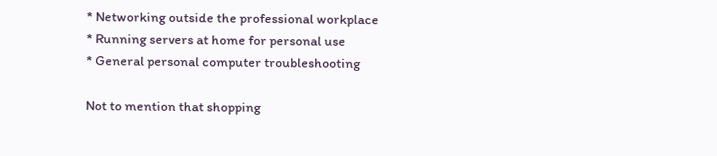* Networking outside the professional workplace
* Running servers at home for personal use
* General personal computer troubleshooting

Not to mention that shopping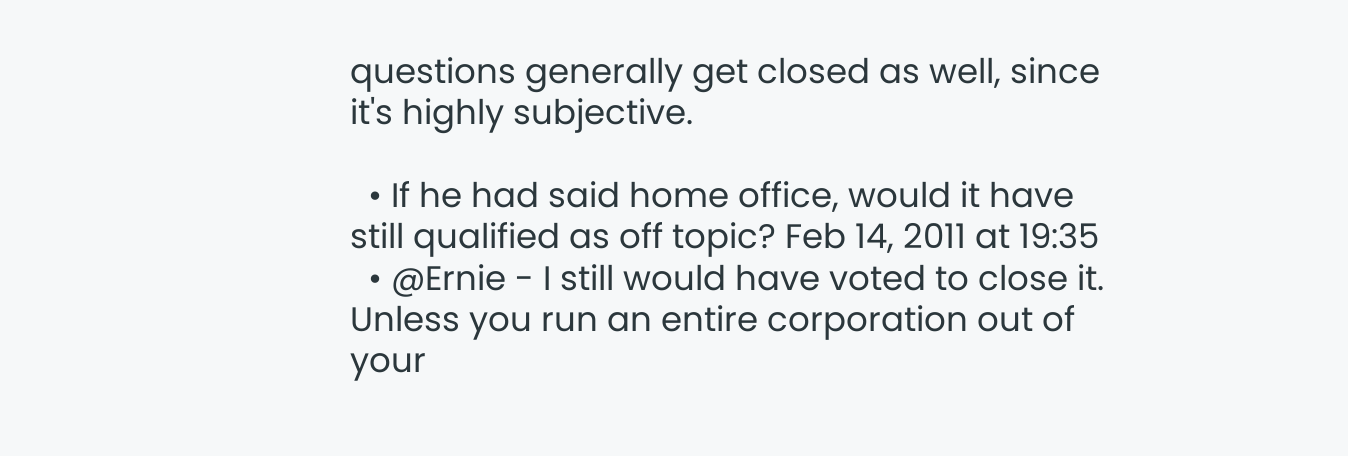questions generally get closed as well, since it's highly subjective.

  • If he had said home office, would it have still qualified as off topic? Feb 14, 2011 at 19:35
  • @Ernie - I still would have voted to close it. Unless you run an entire corporation out of your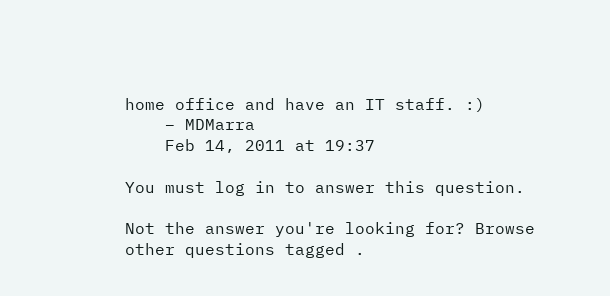home office and have an IT staff. :)
    – MDMarra
    Feb 14, 2011 at 19:37

You must log in to answer this question.

Not the answer you're looking for? Browse other questions tagged .